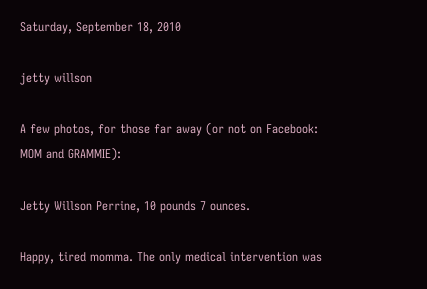Saturday, September 18, 2010

jetty willson

A few photos, for those far away (or not on Facebook: MOM and GRAMMIE):

Jetty Willson Perrine, 10 pounds 7 ounces.

Happy, tired momma. The only medical intervention was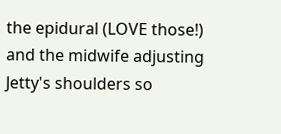the epidural (LOVE those!) and the midwife adjusting Jetty's shoulders so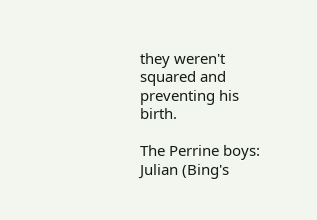they weren't squared and preventing his birth.

The Perrine boys: Julian (Bing's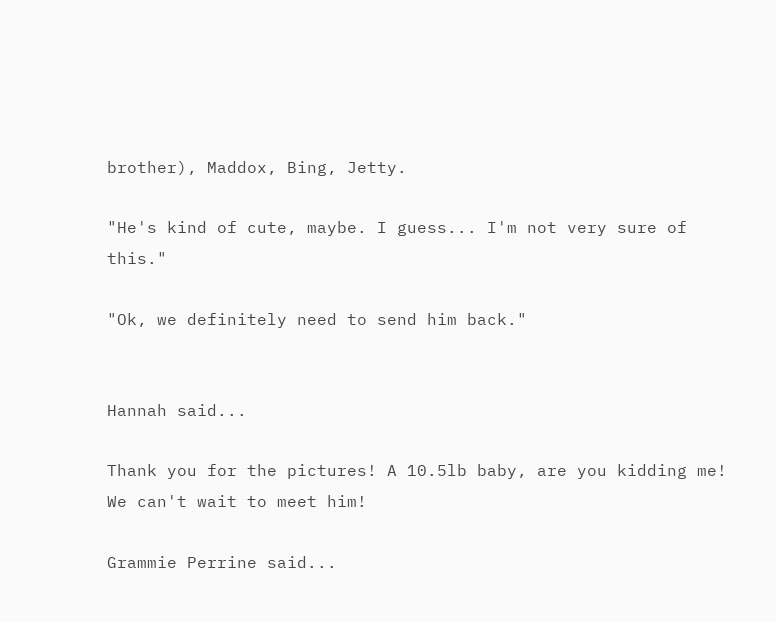brother), Maddox, Bing, Jetty.

"He's kind of cute, maybe. I guess... I'm not very sure of this."

"Ok, we definitely need to send him back."


Hannah said...

Thank you for the pictures! A 10.5lb baby, are you kidding me! We can't wait to meet him!

Grammie Perrine said...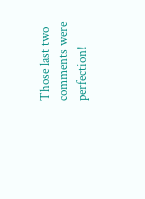Those last two comments were perfection!